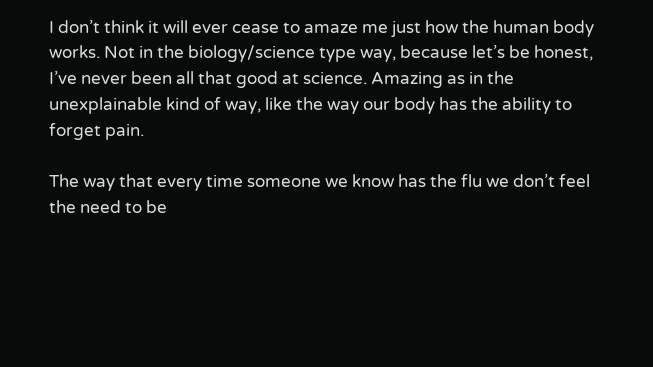I don’t think it will ever cease to amaze me just how the human body works. Not in the biology/science type way, because let’s be honest, I’ve never been all that good at science. Amazing as in the unexplainable kind of way, like the way our body has the ability to forget pain.

The way that every time someone we know has the flu we don’t feel the need to be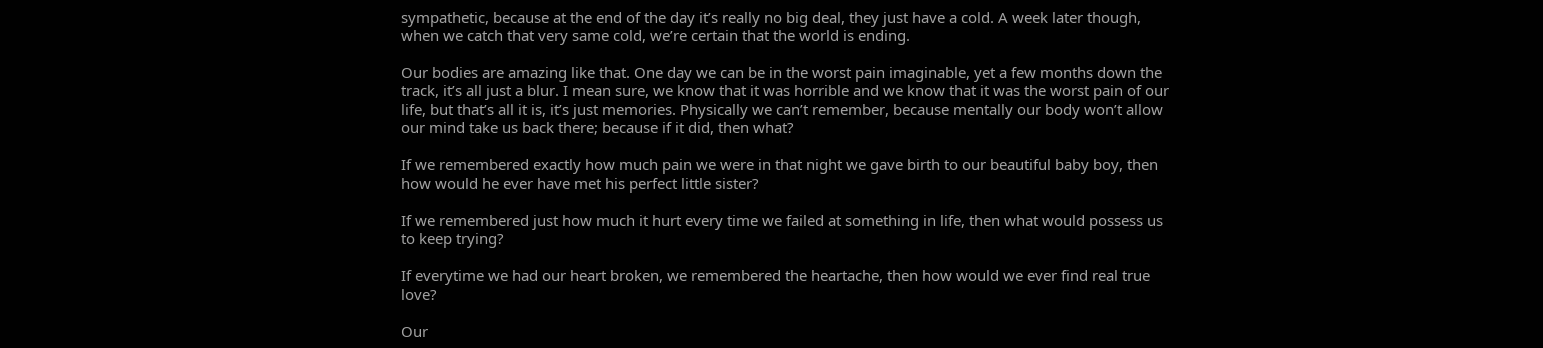sympathetic, because at the end of the day it’s really no big deal, they just have a cold. A week later though, when we catch that very same cold, we’re certain that the world is ending.

Our bodies are amazing like that. One day we can be in the worst pain imaginable, yet a few months down the track, it’s all just a blur. I mean sure, we know that it was horrible and we know that it was the worst pain of our life, but that’s all it is, it’s just memories. Physically we can’t remember, because mentally our body won’t allow our mind take us back there; because if it did, then what?

If we remembered exactly how much pain we were in that night we gave birth to our beautiful baby boy, then how would he ever have met his perfect little sister?

If we remembered just how much it hurt every time we failed at something in life, then what would possess us to keep trying?

If everytime we had our heart broken, we remembered the heartache, then how would we ever find real true love?

Our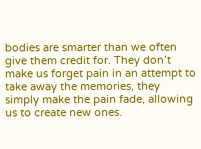bodies are smarter than we often give them credit for. They don’t make us forget pain in an attempt to take away the memories, they simply make the pain fade, allowing us to create new ones.